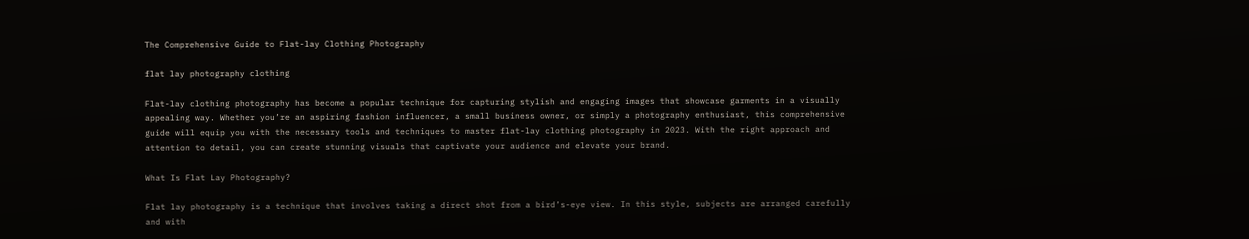The Comprehensive Guide to Flat-lay Clothing Photography

flat lay photography clothing

Flat-lay clothing photography has become a popular technique for capturing stylish and engaging images that showcase garments in a visually appealing way. Whether you’re an aspiring fashion influencer, a small business owner, or simply a photography enthusiast, this comprehensive guide will equip you with the necessary tools and techniques to master flat-lay clothing photography in 2023. With the right approach and attention to detail, you can create stunning visuals that captivate your audience and elevate your brand.

What Is Flat Lay Photography?

Flat lay photography is a technique that involves taking a direct shot from a bird’s-eye view. In this style, subjects are arranged carefully and with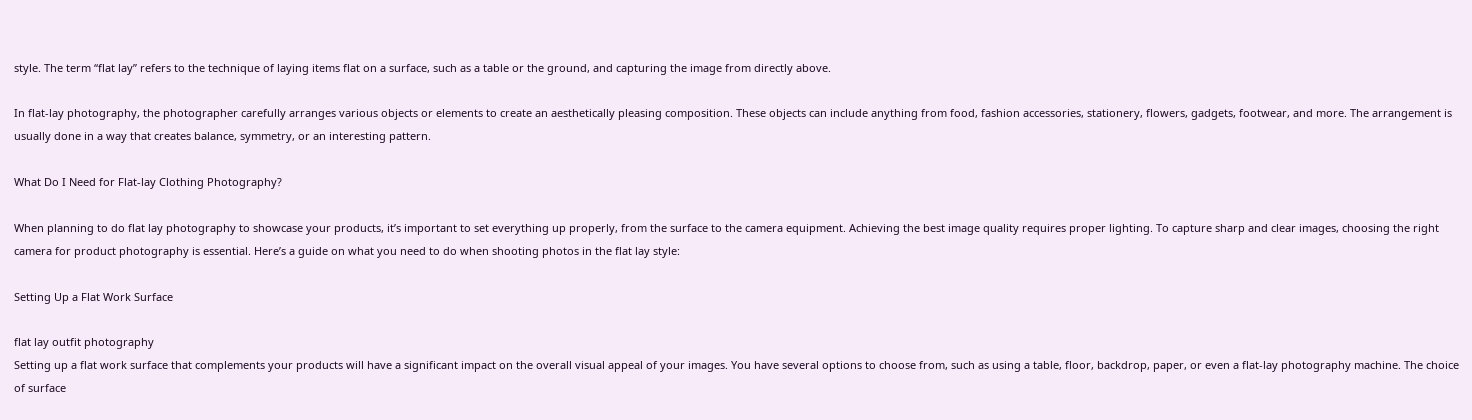style. The term “flat lay” refers to the technique of laying items flat on a surface, such as a table or the ground, and capturing the image from directly above.

In flat-lay photography, the photographer carefully arranges various objects or elements to create an aesthetically pleasing composition. These objects can include anything from food, fashion accessories, stationery, flowers, gadgets, footwear, and more. The arrangement is usually done in a way that creates balance, symmetry, or an interesting pattern.

What Do I Need for Flat-lay Clothing Photography?

When planning to do flat lay photography to showcase your products, it’s important to set everything up properly, from the surface to the camera equipment. Achieving the best image quality requires proper lighting. To capture sharp and clear images, choosing the right camera for product photography is essential. Here’s a guide on what you need to do when shooting photos in the flat lay style:

Setting Up a Flat Work Surface

flat lay outfit photography
Setting up a flat work surface that complements your products will have a significant impact on the overall visual appeal of your images. You have several options to choose from, such as using a table, floor, backdrop, paper, or even a flat-lay photography machine. The choice of surface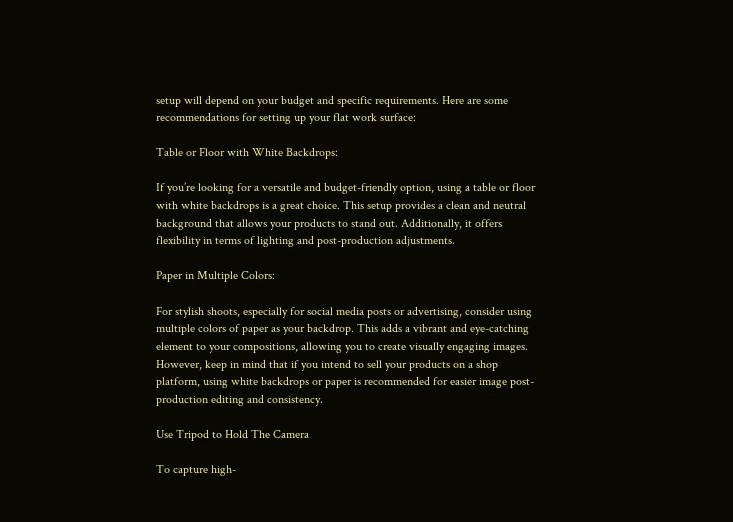setup will depend on your budget and specific requirements. Here are some recommendations for setting up your flat work surface:

Table or Floor with White Backdrops:

If you’re looking for a versatile and budget-friendly option, using a table or floor with white backdrops is a great choice. This setup provides a clean and neutral background that allows your products to stand out. Additionally, it offers flexibility in terms of lighting and post-production adjustments.

Paper in Multiple Colors:

For stylish shoots, especially for social media posts or advertising, consider using multiple colors of paper as your backdrop. This adds a vibrant and eye-catching element to your compositions, allowing you to create visually engaging images. However, keep in mind that if you intend to sell your products on a shop platform, using white backdrops or paper is recommended for easier image post-production editing and consistency.

Use Tripod to Hold The Camera

To capture high-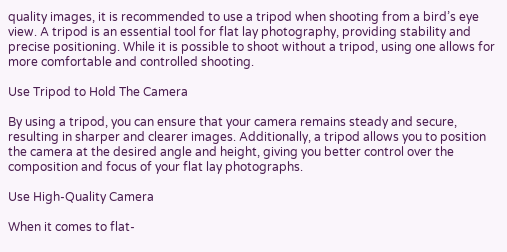quality images, it is recommended to use a tripod when shooting from a bird’s eye view. A tripod is an essential tool for flat lay photography, providing stability and precise positioning. While it is possible to shoot without a tripod, using one allows for more comfortable and controlled shooting.

Use Tripod to Hold The Camera

By using a tripod, you can ensure that your camera remains steady and secure, resulting in sharper and clearer images. Additionally, a tripod allows you to position the camera at the desired angle and height, giving you better control over the composition and focus of your flat lay photographs.

Use High-Quality Camera

When it comes to flat-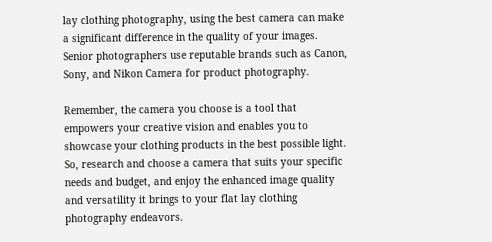lay clothing photography, using the best camera can make a significant difference in the quality of your images. Senior photographers use reputable brands such as Canon, Sony, and Nikon Camera for product photography.

Remember, the camera you choose is a tool that empowers your creative vision and enables you to showcase your clothing products in the best possible light. So, research and choose a camera that suits your specific needs and budget, and enjoy the enhanced image quality and versatility it brings to your flat lay clothing photography endeavors.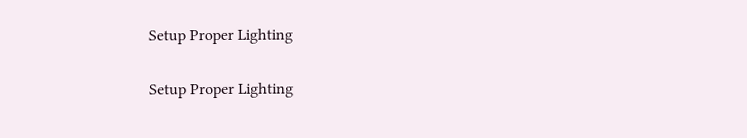Setup Proper Lighting

Setup Proper Lighting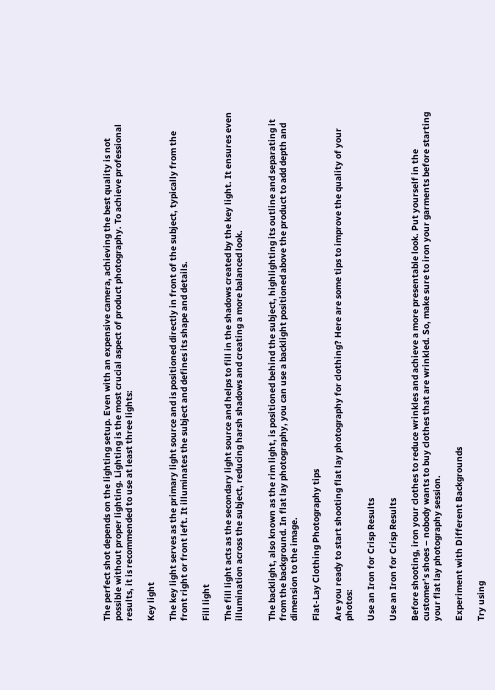The perfect shot depends on the lighting setup. Even with an expensive camera, achieving the best quality is not possible without proper lighting. Lighting is the most crucial aspect of product photography. To achieve professional results, it is recommended to use at least three lights:

Key light

The key light serves as the primary light source and is positioned directly in front of the subject, typically from the front right or front left. It illuminates the subject and defines its shape and details.

Fill light

The fill light acts as the secondary light source and helps to fill in the shadows created by the key light. It ensures even illumination across the subject, reducing harsh shadows and creating a more balanced look.


The backlight, also known as the rim light, is positioned behind the subject, highlighting its outline and separating it from the background. In flat lay photography, you can use a backlight positioned above the product to add depth and dimension to the image.

Flat-Lay Clothing Photography tips

Are you ready to start shooting flat lay photography for clothing? Here are some tips to improve the quality of your photos:

Use an Iron for Crisp Results

Use an Iron for Crisp Results

Before shooting, iron your clothes to reduce wrinkles and achieve a more presentable look. Put yourself in the customer’s shoes – nobody wants to buy clothes that are wrinkled. So, make sure to iron your garments before starting your flat lay photography session.

Experiment with Different Backgrounds

Try using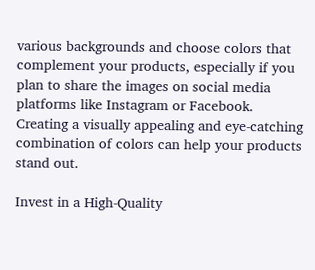various backgrounds and choose colors that complement your products, especially if you plan to share the images on social media platforms like Instagram or Facebook. Creating a visually appealing and eye-catching combination of colors can help your products stand out.

Invest in a High-Quality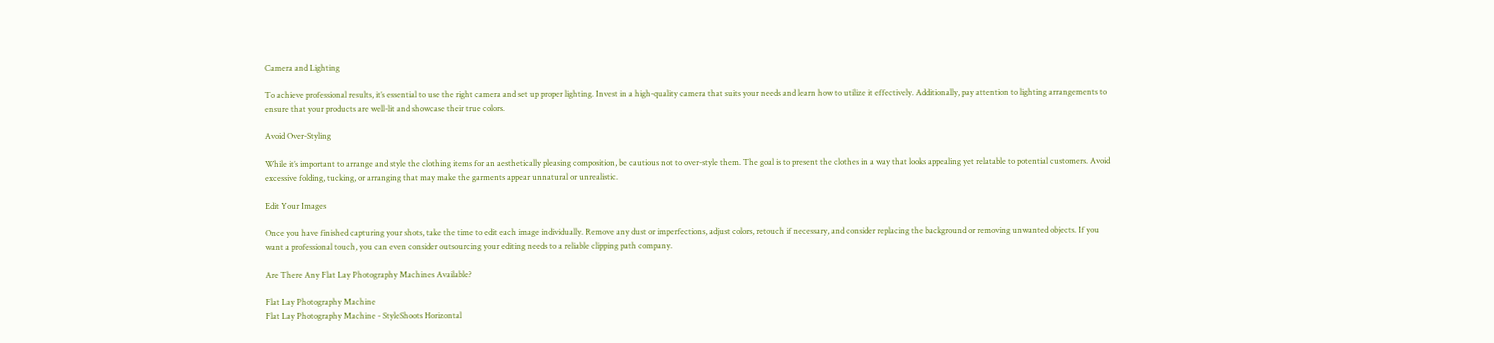Camera and Lighting

To achieve professional results, it’s essential to use the right camera and set up proper lighting. Invest in a high-quality camera that suits your needs and learn how to utilize it effectively. Additionally, pay attention to lighting arrangements to ensure that your products are well-lit and showcase their true colors.

Avoid Over-Styling

While it’s important to arrange and style the clothing items for an aesthetically pleasing composition, be cautious not to over-style them. The goal is to present the clothes in a way that looks appealing yet relatable to potential customers. Avoid excessive folding, tucking, or arranging that may make the garments appear unnatural or unrealistic.

Edit Your Images

Once you have finished capturing your shots, take the time to edit each image individually. Remove any dust or imperfections, adjust colors, retouch if necessary, and consider replacing the background or removing unwanted objects. If you want a professional touch, you can even consider outsourcing your editing needs to a reliable clipping path company.

Are There Any Flat Lay Photography Machines Available?

Flat Lay Photography Machine
Flat Lay Photography Machine - StyleShoots Horizontal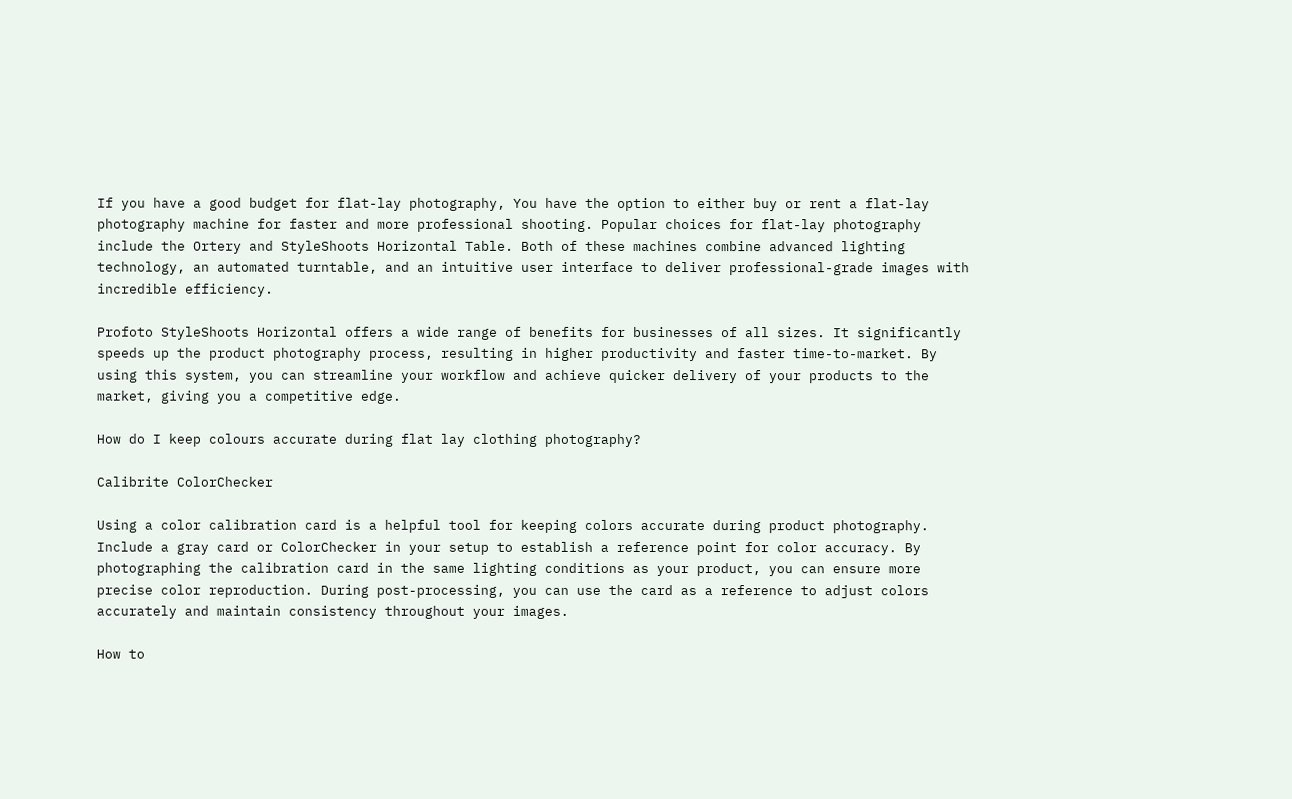If you have a good budget for flat-lay photography, You have the option to either buy or rent a flat-lay photography machine for faster and more professional shooting. Popular choices for flat-lay photography include the Ortery and StyleShoots Horizontal Table. Both of these machines combine advanced lighting technology, an automated turntable, and an intuitive user interface to deliver professional-grade images with incredible efficiency.

Profoto StyleShoots Horizontal offers a wide range of benefits for businesses of all sizes. It significantly speeds up the product photography process, resulting in higher productivity and faster time-to-market. By using this system, you can streamline your workflow and achieve quicker delivery of your products to the market, giving you a competitive edge.

How do I keep colours accurate during flat lay clothing photography?

Calibrite ColorChecker

Using a color calibration card is a helpful tool for keeping colors accurate during product photography. Include a gray card or ColorChecker in your setup to establish a reference point for color accuracy. By photographing the calibration card in the same lighting conditions as your product, you can ensure more precise color reproduction. During post-processing, you can use the card as a reference to adjust colors accurately and maintain consistency throughout your images.

How to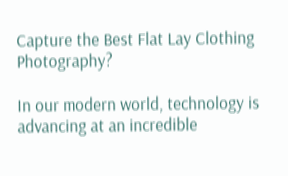Capture the Best Flat Lay Clothing Photography?

In our modern world, technology is advancing at an incredible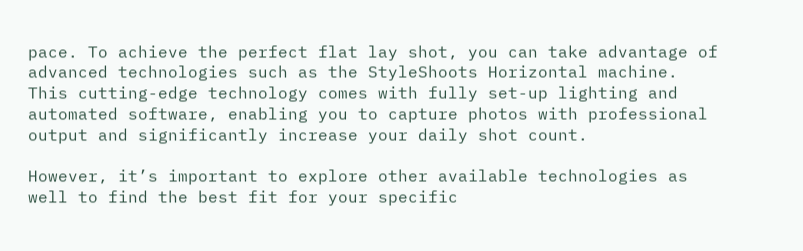pace. To achieve the perfect flat lay shot, you can take advantage of advanced technologies such as the StyleShoots Horizontal machine. This cutting-edge technology comes with fully set-up lighting and automated software, enabling you to capture photos with professional output and significantly increase your daily shot count.

However, it’s important to explore other available technologies as well to find the best fit for your specific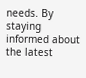needs. By staying informed about the latest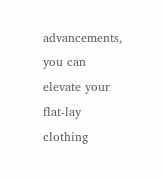advancements, you can elevate your flat-lay clothing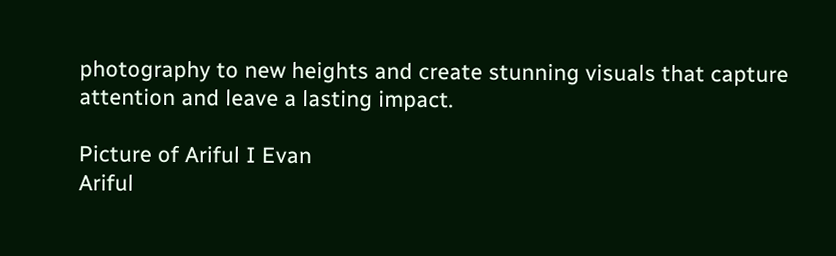photography to new heights and create stunning visuals that capture attention and leave a lasting impact.

Picture of Ariful I Evan
Ariful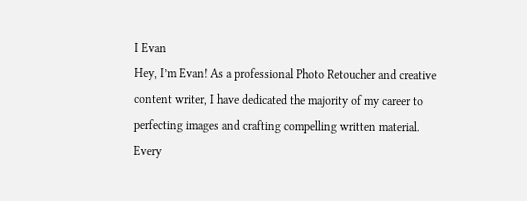I Evan
Hey, I’m Evan! As a professional Photo Retoucher and creative content writer, I have dedicated the majority of my career to perfecting images and crafting compelling written material. Every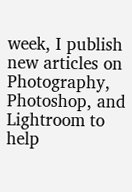week, I publish new articles on Photography, Photoshop, and Lightroom to help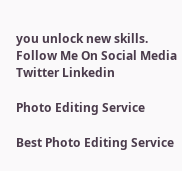you unlock new skills. Follow Me On Social Media Twitter Linkedin

Photo Editing Service

Best Photo Editing Service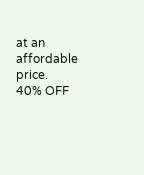at an affordable price.
40% OFF